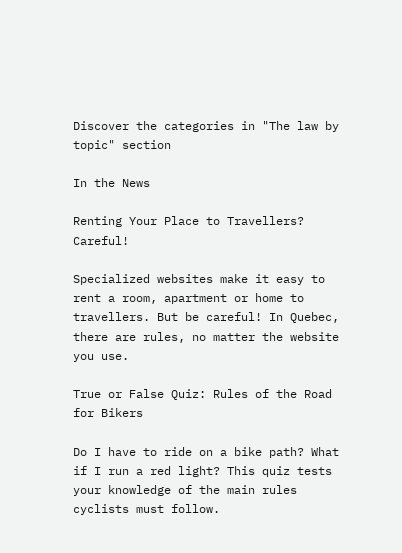Discover the categories in "The law by topic" section

In the News

Renting Your Place to Travellers? Careful!

Specialized websites make it easy to rent a room, apartment or home to travellers. But be careful! In Quebec, there are rules, no matter the website you use.

True or False Quiz: Rules of the Road for Bikers

Do I have to ride on a bike path? What if I run a red light? This quiz tests your knowledge of the main rules cyclists must follow.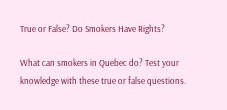True or False? Do Smokers Have Rights?

What can smokers in Quebec do? Test your knowledge with these true or false questions.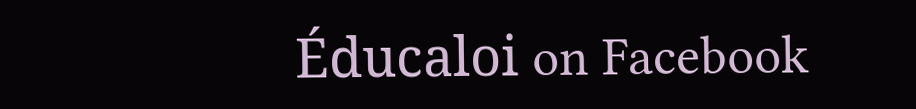Éducaloi on Facebook